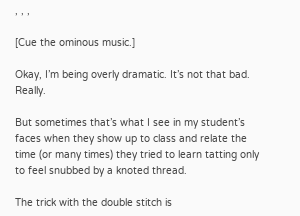, , ,

[Cue the ominous music.]

Okay, I’m being overly dramatic. It’s not that bad. Really.

But sometimes that’s what I see in my student’s faces when they show up to class and relate the time (or many times) they tried to learn tatting only to feel snubbed by a knoted thread.

The trick with the double stitch is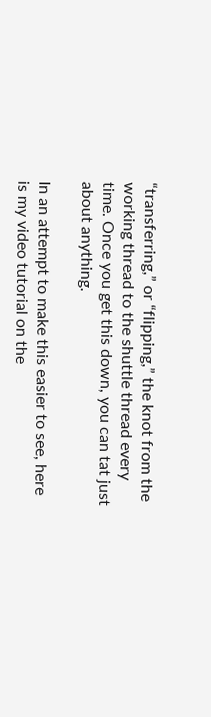“transferring,” or “flipping,” the knot from the working thread to the shuttle thread every time. Once you get this down, you can tat just about anything.

In an attempt to make this easier to see, here is my video tutorial on the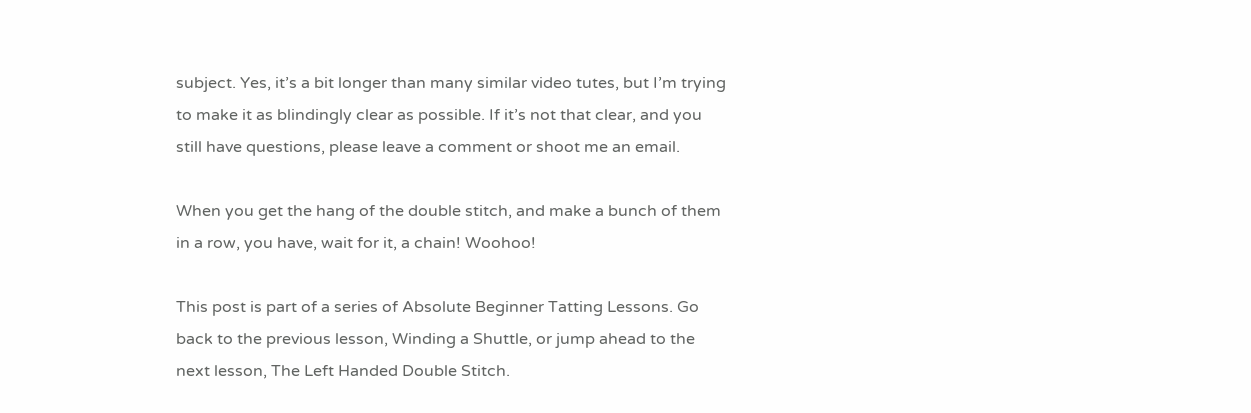subject. Yes, it’s a bit longer than many similar video tutes, but I’m trying to make it as blindingly clear as possible. If it’s not that clear, and you still have questions, please leave a comment or shoot me an email.

When you get the hang of the double stitch, and make a bunch of them in a row, you have, wait for it, a chain! Woohoo!

This post is part of a series of Absolute Beginner Tatting Lessons. Go back to the previous lesson, Winding a Shuttle, or jump ahead to the next lesson, The Left Handed Double Stitch.